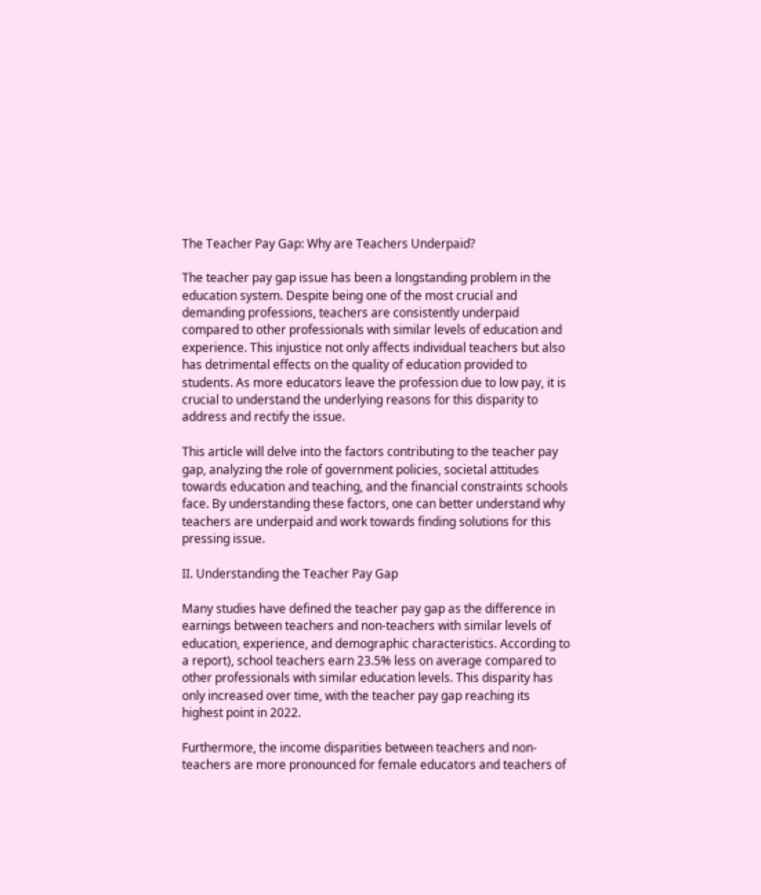The Teacher Pay Gap: Why are Teachers Underpaid?

The teacher pay gap issue has been a longstanding problem in the education system. Despite being one of the most crucial and demanding professions, teachers are consistently underpaid compared to other professionals with similar levels of education and experience. This injustice not only affects individual teachers but also has detrimental effects on the quality of education provided to students. As more educators leave the profession due to low pay, it is crucial to understand the underlying reasons for this disparity to address and rectify the issue.

This article will delve into the factors contributing to the teacher pay gap, analyzing the role of government policies, societal attitudes towards education and teaching, and the financial constraints schools face. By understanding these factors, one can better understand why teachers are underpaid and work towards finding solutions for this pressing issue.

II. Understanding the Teacher Pay Gap

Many studies have defined the teacher pay gap as the difference in earnings between teachers and non-teachers with similar levels of education, experience, and demographic characteristics. According to a report), school teachers earn 23.5% less on average compared to other professionals with similar education levels. This disparity has only increased over time, with the teacher pay gap reaching its highest point in 2022.

Furthermore, the income disparities between teachers and non-teachers are more pronounced for female educators and teachers of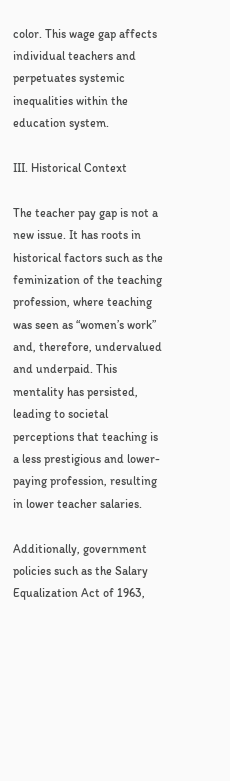color. This wage gap affects individual teachers and perpetuates systemic inequalities within the education system.

III. Historical Context

The teacher pay gap is not a new issue. It has roots in historical factors such as the feminization of the teaching profession, where teaching was seen as “women’s work” and, therefore, undervalued and underpaid. This mentality has persisted, leading to societal perceptions that teaching is a less prestigious and lower-paying profession, resulting in lower teacher salaries.

Additionally, government policies such as the Salary Equalization Act of 1963,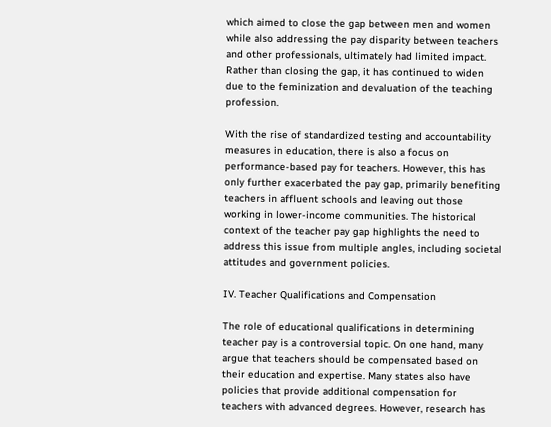which aimed to close the gap between men and women while also addressing the pay disparity between teachers and other professionals, ultimately had limited impact. Rather than closing the gap, it has continued to widen due to the feminization and devaluation of the teaching profession.

With the rise of standardized testing and accountability measures in education, there is also a focus on performance-based pay for teachers. However, this has only further exacerbated the pay gap, primarily benefiting teachers in affluent schools and leaving out those working in lower-income communities. The historical context of the teacher pay gap highlights the need to address this issue from multiple angles, including societal attitudes and government policies.

IV. Teacher Qualifications and Compensation

The role of educational qualifications in determining teacher pay is a controversial topic. On one hand, many argue that teachers should be compensated based on their education and expertise. Many states also have policies that provide additional compensation for teachers with advanced degrees. However, research has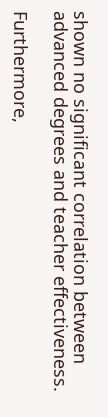shown no significant correlation between advanced degrees and teacher effectiveness.

Furthermore,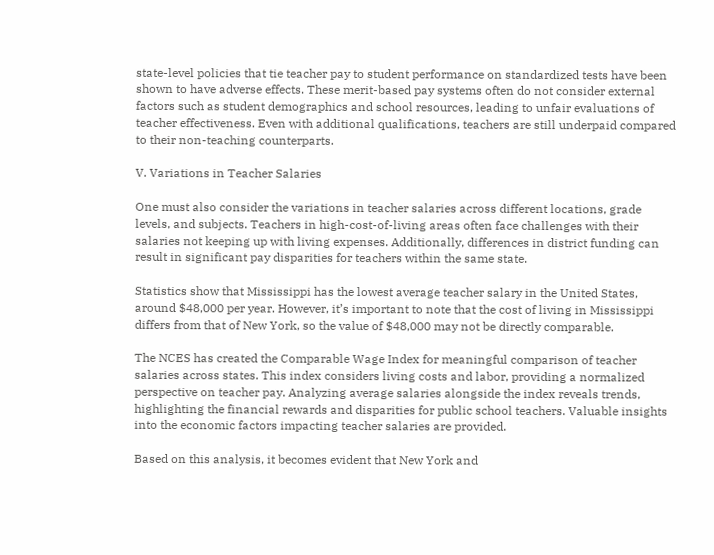state-level policies that tie teacher pay to student performance on standardized tests have been shown to have adverse effects. These merit-based pay systems often do not consider external factors such as student demographics and school resources, leading to unfair evaluations of teacher effectiveness. Even with additional qualifications, teachers are still underpaid compared to their non-teaching counterparts.

V. Variations in Teacher Salaries

One must also consider the variations in teacher salaries across different locations, grade levels, and subjects. Teachers in high-cost-of-living areas often face challenges with their salaries not keeping up with living expenses. Additionally, differences in district funding can result in significant pay disparities for teachers within the same state.

Statistics show that Mississippi has the lowest average teacher salary in the United States, around $48,000 per year. However, it’s important to note that the cost of living in Mississippi differs from that of New York, so the value of $48,000 may not be directly comparable.

The NCES has created the Comparable Wage Index for meaningful comparison of teacher salaries across states. This index considers living costs and labor, providing a normalized perspective on teacher pay. Analyzing average salaries alongside the index reveals trends, highlighting the financial rewards and disparities for public school teachers. Valuable insights into the economic factors impacting teacher salaries are provided.

Based on this analysis, it becomes evident that New York and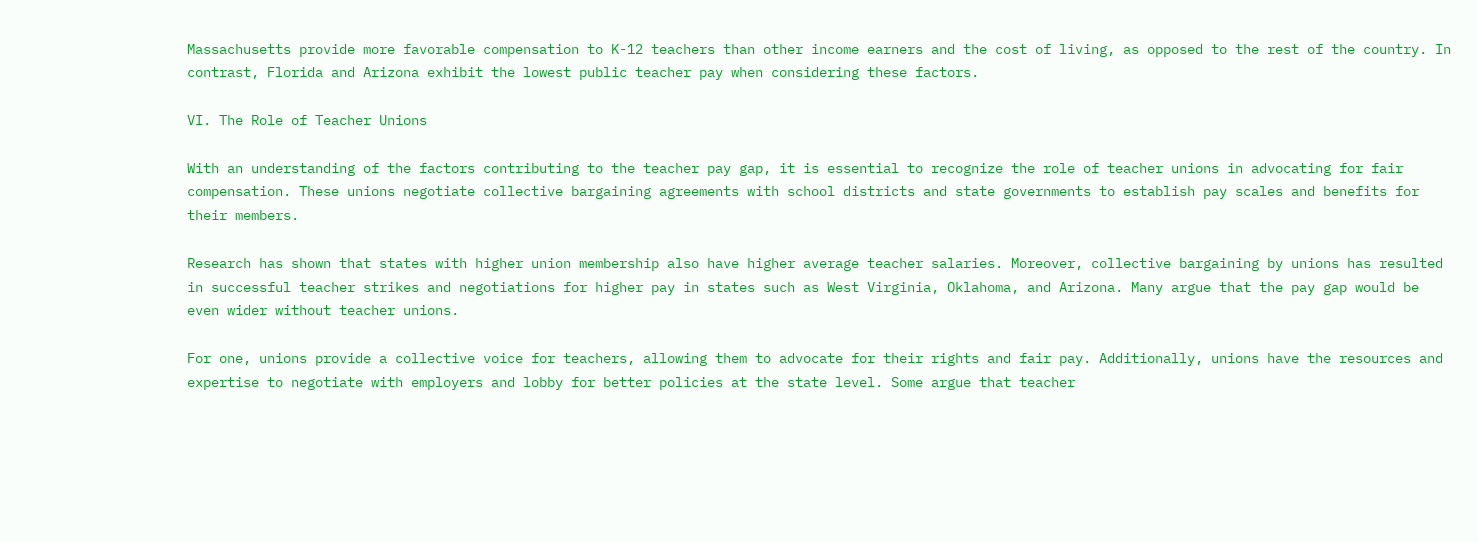Massachusetts provide more favorable compensation to K-12 teachers than other income earners and the cost of living, as opposed to the rest of the country. In contrast, Florida and Arizona exhibit the lowest public teacher pay when considering these factors.

VI. The Role of Teacher Unions

With an understanding of the factors contributing to the teacher pay gap, it is essential to recognize the role of teacher unions in advocating for fair compensation. These unions negotiate collective bargaining agreements with school districts and state governments to establish pay scales and benefits for their members.

Research has shown that states with higher union membership also have higher average teacher salaries. Moreover, collective bargaining by unions has resulted in successful teacher strikes and negotiations for higher pay in states such as West Virginia, Oklahoma, and Arizona. Many argue that the pay gap would be even wider without teacher unions.

For one, unions provide a collective voice for teachers, allowing them to advocate for their rights and fair pay. Additionally, unions have the resources and expertise to negotiate with employers and lobby for better policies at the state level. Some argue that teacher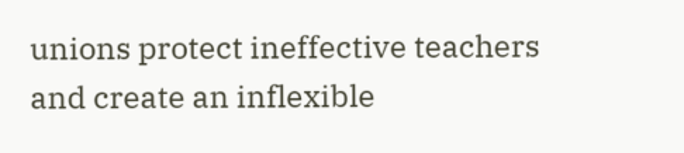unions protect ineffective teachers and create an inflexible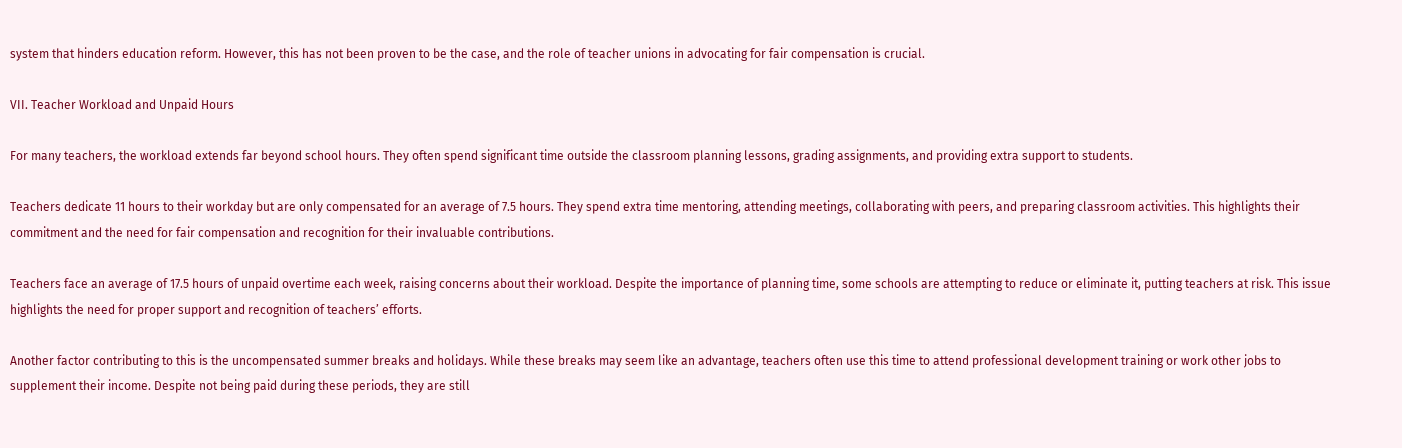system that hinders education reform. However, this has not been proven to be the case, and the role of teacher unions in advocating for fair compensation is crucial.

VII. Teacher Workload and Unpaid Hours

For many teachers, the workload extends far beyond school hours. They often spend significant time outside the classroom planning lessons, grading assignments, and providing extra support to students.

Teachers dedicate 11 hours to their workday but are only compensated for an average of 7.5 hours. They spend extra time mentoring, attending meetings, collaborating with peers, and preparing classroom activities. This highlights their commitment and the need for fair compensation and recognition for their invaluable contributions.

Teachers face an average of 17.5 hours of unpaid overtime each week, raising concerns about their workload. Despite the importance of planning time, some schools are attempting to reduce or eliminate it, putting teachers at risk. This issue highlights the need for proper support and recognition of teachers’ efforts.

Another factor contributing to this is the uncompensated summer breaks and holidays. While these breaks may seem like an advantage, teachers often use this time to attend professional development training or work other jobs to supplement their income. Despite not being paid during these periods, they are still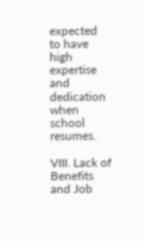expected to have high expertise and dedication when school resumes.

VIII. Lack of Benefits and Job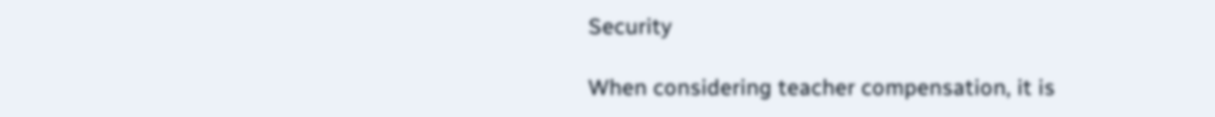Security

When considering teacher compensation, it is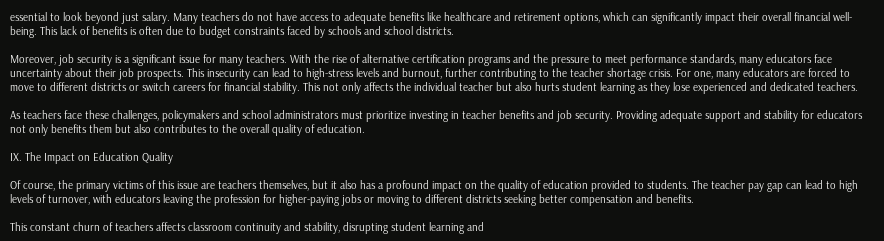essential to look beyond just salary. Many teachers do not have access to adequate benefits like healthcare and retirement options, which can significantly impact their overall financial well-being. This lack of benefits is often due to budget constraints faced by schools and school districts.

Moreover, job security is a significant issue for many teachers. With the rise of alternative certification programs and the pressure to meet performance standards, many educators face uncertainty about their job prospects. This insecurity can lead to high-stress levels and burnout, further contributing to the teacher shortage crisis. For one, many educators are forced to move to different districts or switch careers for financial stability. This not only affects the individual teacher but also hurts student learning as they lose experienced and dedicated teachers.

As teachers face these challenges, policymakers and school administrators must prioritize investing in teacher benefits and job security. Providing adequate support and stability for educators not only benefits them but also contributes to the overall quality of education.

IX. The Impact on Education Quality

Of course, the primary victims of this issue are teachers themselves, but it also has a profound impact on the quality of education provided to students. The teacher pay gap can lead to high levels of turnover, with educators leaving the profession for higher-paying jobs or moving to different districts seeking better compensation and benefits.

This constant churn of teachers affects classroom continuity and stability, disrupting student learning and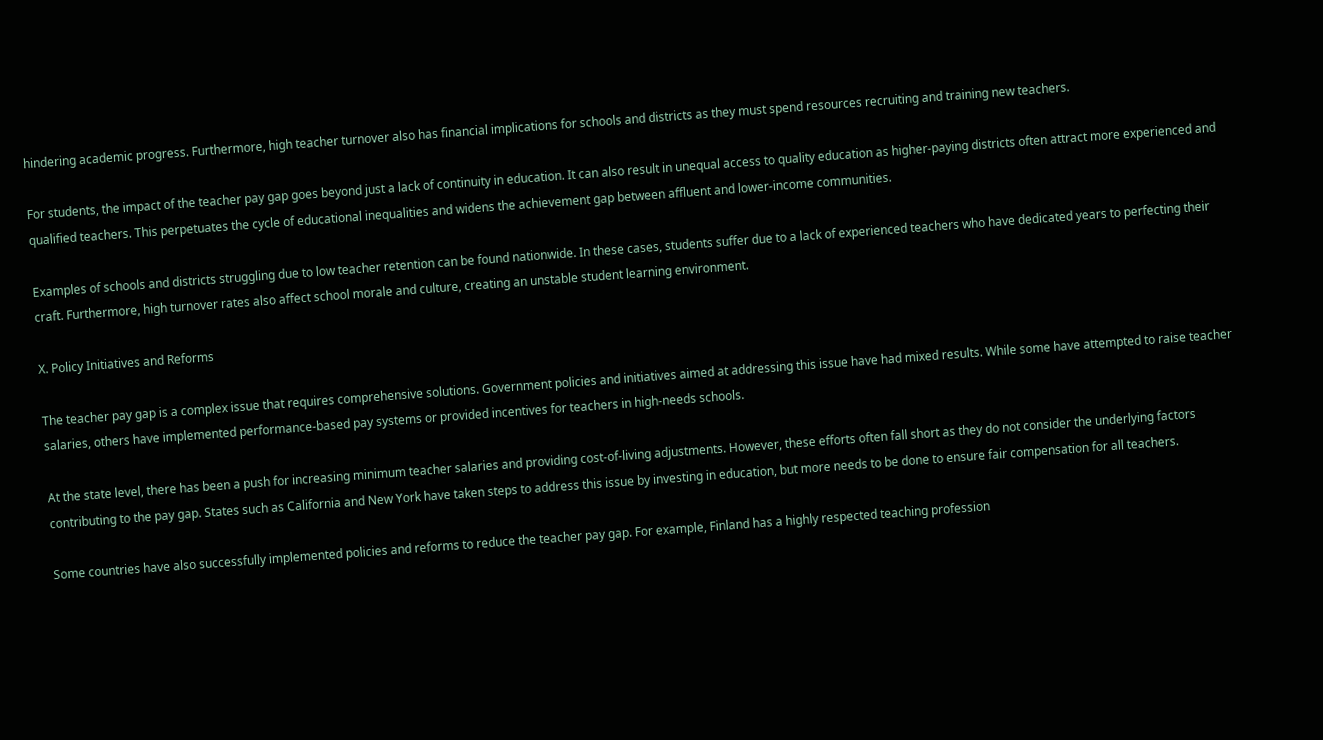hindering academic progress. Furthermore, high teacher turnover also has financial implications for schools and districts as they must spend resources recruiting and training new teachers.

For students, the impact of the teacher pay gap goes beyond just a lack of continuity in education. It can also result in unequal access to quality education as higher-paying districts often attract more experienced and qualified teachers. This perpetuates the cycle of educational inequalities and widens the achievement gap between affluent and lower-income communities.

Examples of schools and districts struggling due to low teacher retention can be found nationwide. In these cases, students suffer due to a lack of experienced teachers who have dedicated years to perfecting their craft. Furthermore, high turnover rates also affect school morale and culture, creating an unstable student learning environment.

X. Policy Initiatives and Reforms

The teacher pay gap is a complex issue that requires comprehensive solutions. Government policies and initiatives aimed at addressing this issue have had mixed results. While some have attempted to raise teacher salaries, others have implemented performance-based pay systems or provided incentives for teachers in high-needs schools.

At the state level, there has been a push for increasing minimum teacher salaries and providing cost-of-living adjustments. However, these efforts often fall short as they do not consider the underlying factors contributing to the pay gap. States such as California and New York have taken steps to address this issue by investing in education, but more needs to be done to ensure fair compensation for all teachers.

Some countries have also successfully implemented policies and reforms to reduce the teacher pay gap. For example, Finland has a highly respected teaching profession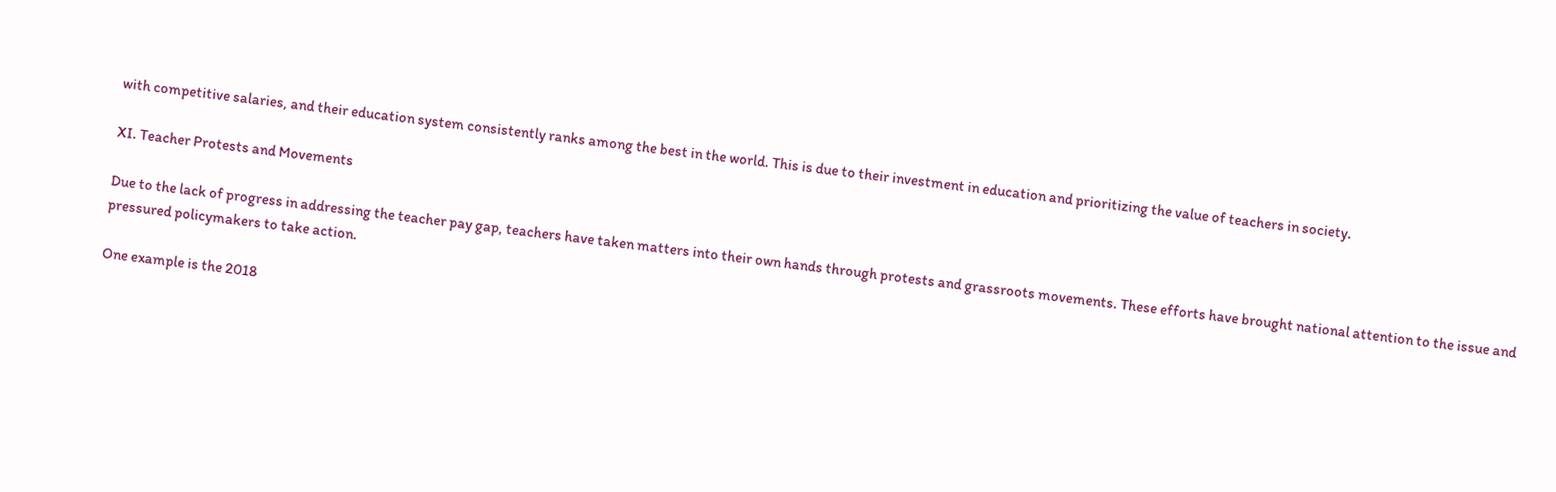with competitive salaries, and their education system consistently ranks among the best in the world. This is due to their investment in education and prioritizing the value of teachers in society.

XI. Teacher Protests and Movements

Due to the lack of progress in addressing the teacher pay gap, teachers have taken matters into their own hands through protests and grassroots movements. These efforts have brought national attention to the issue and pressured policymakers to take action.

One example is the 2018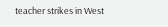teacher strikes in West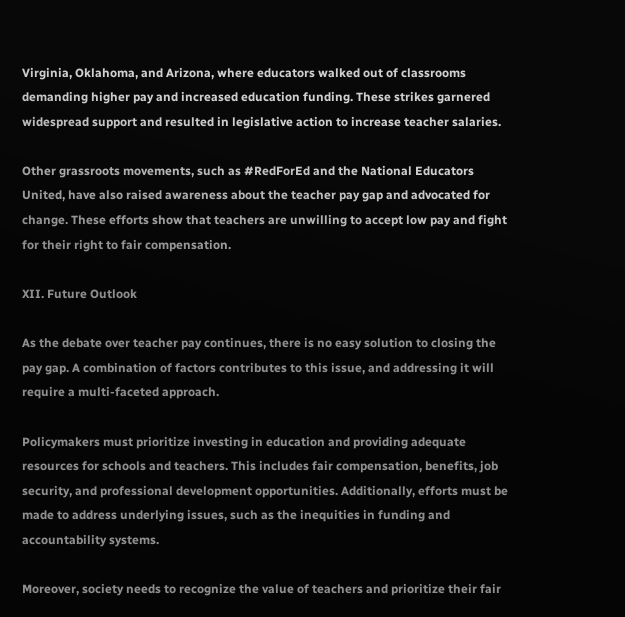Virginia, Oklahoma, and Arizona, where educators walked out of classrooms demanding higher pay and increased education funding. These strikes garnered widespread support and resulted in legislative action to increase teacher salaries.

Other grassroots movements, such as #RedForEd and the National Educators United, have also raised awareness about the teacher pay gap and advocated for change. These efforts show that teachers are unwilling to accept low pay and fight for their right to fair compensation.

XII. Future Outlook

As the debate over teacher pay continues, there is no easy solution to closing the pay gap. A combination of factors contributes to this issue, and addressing it will require a multi-faceted approach.

Policymakers must prioritize investing in education and providing adequate resources for schools and teachers. This includes fair compensation, benefits, job security, and professional development opportunities. Additionally, efforts must be made to address underlying issues, such as the inequities in funding and accountability systems.

Moreover, society needs to recognize the value of teachers and prioritize their fair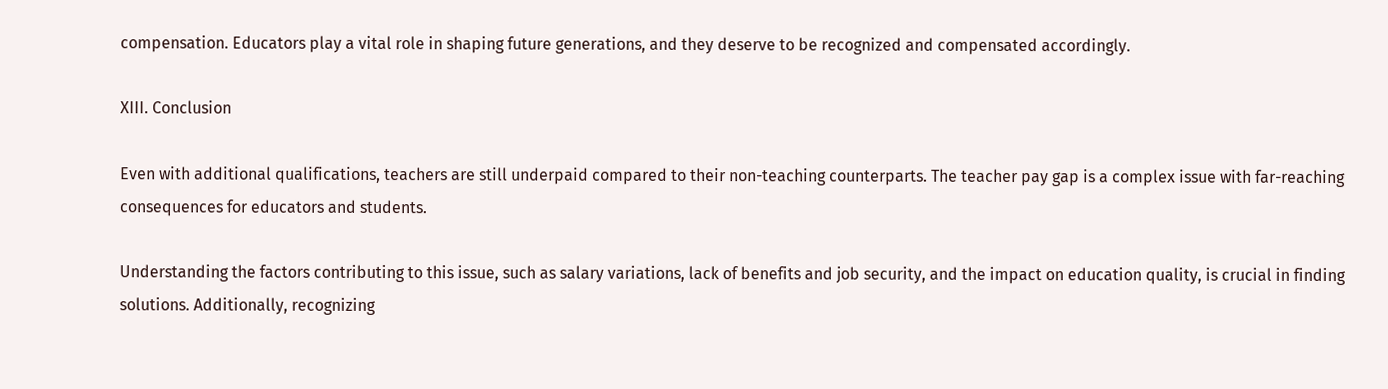compensation. Educators play a vital role in shaping future generations, and they deserve to be recognized and compensated accordingly.

XIII. Conclusion

Even with additional qualifications, teachers are still underpaid compared to their non-teaching counterparts. The teacher pay gap is a complex issue with far-reaching consequences for educators and students.

Understanding the factors contributing to this issue, such as salary variations, lack of benefits and job security, and the impact on education quality, is crucial in finding solutions. Additionally, recognizing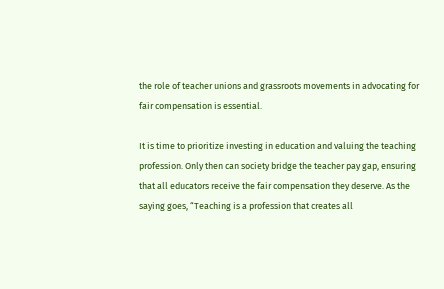the role of teacher unions and grassroots movements in advocating for fair compensation is essential.

It is time to prioritize investing in education and valuing the teaching profession. Only then can society bridge the teacher pay gap, ensuring that all educators receive the fair compensation they deserve. As the saying goes, “Teaching is a profession that creates all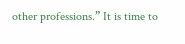other professions.” It is time to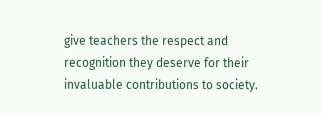give teachers the respect and recognition they deserve for their invaluable contributions to society.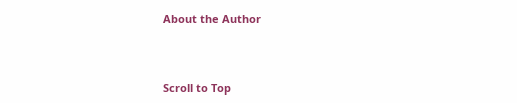About the Author



Scroll to Top